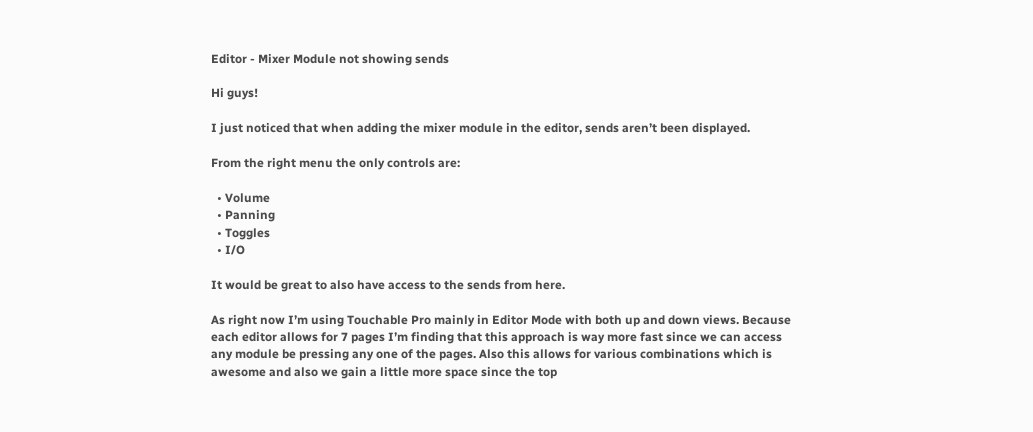Editor - Mixer Module not showing sends

Hi guys!

I just noticed that when adding the mixer module in the editor, sends aren’t been displayed.

From the right menu the only controls are:

  • Volume
  • Panning
  • Toggles
  • I/O

It would be great to also have access to the sends from here.

As right now I’m using Touchable Pro mainly in Editor Mode with both up and down views. Because each editor allows for 7 pages I’m finding that this approach is way more fast since we can access any module be pressing any one of the pages. Also this allows for various combinations which is awesome and also we gain a little more space since the top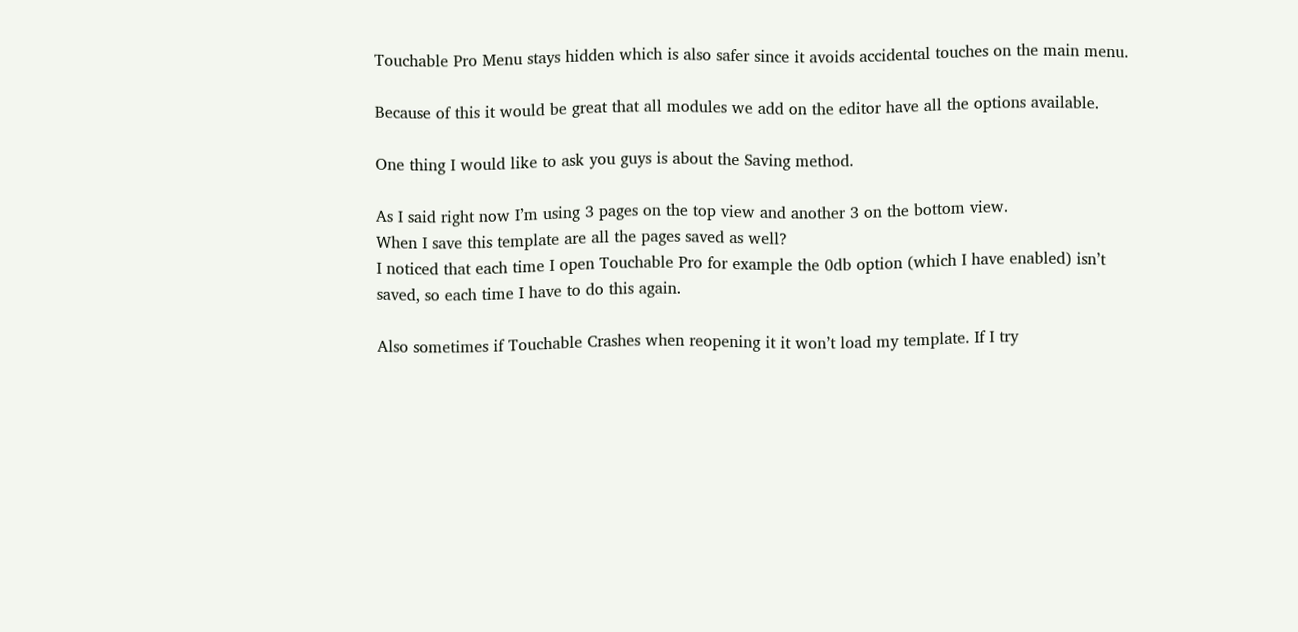Touchable Pro Menu stays hidden which is also safer since it avoids accidental touches on the main menu.

Because of this it would be great that all modules we add on the editor have all the options available.

One thing I would like to ask you guys is about the Saving method.

As I said right now I’m using 3 pages on the top view and another 3 on the bottom view.
When I save this template are all the pages saved as well?
I noticed that each time I open Touchable Pro for example the 0db option (which I have enabled) isn’t saved, so each time I have to do this again.

Also sometimes if Touchable Crashes when reopening it it won’t load my template. If I try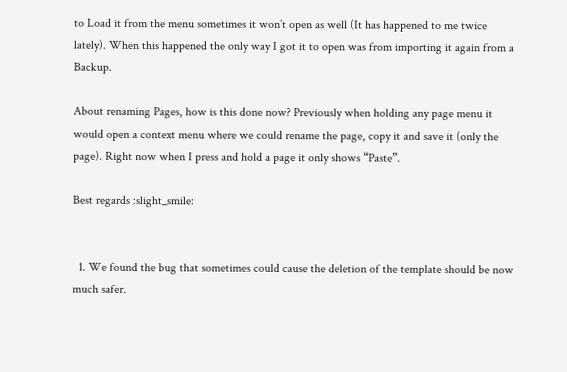to Load it from the menu sometimes it won’t open as well (It has happened to me twice lately). When this happened the only way I got it to open was from importing it again from a Backup.

About renaming Pages, how is this done now? Previously when holding any page menu it would open a context menu where we could rename the page, copy it and save it (only the page). Right now when I press and hold a page it only shows “Paste”.

Best regards :slight_smile:


  1. We found the bug that sometimes could cause the deletion of the template should be now much safer.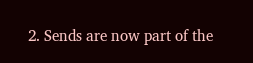2. Sends are now part of the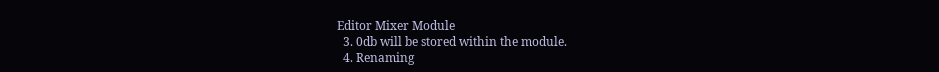Editor Mixer Module
  3. 0db will be stored within the module.
  4. Renaming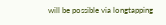will be possible via longtapping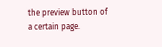the preview button of a certain page.